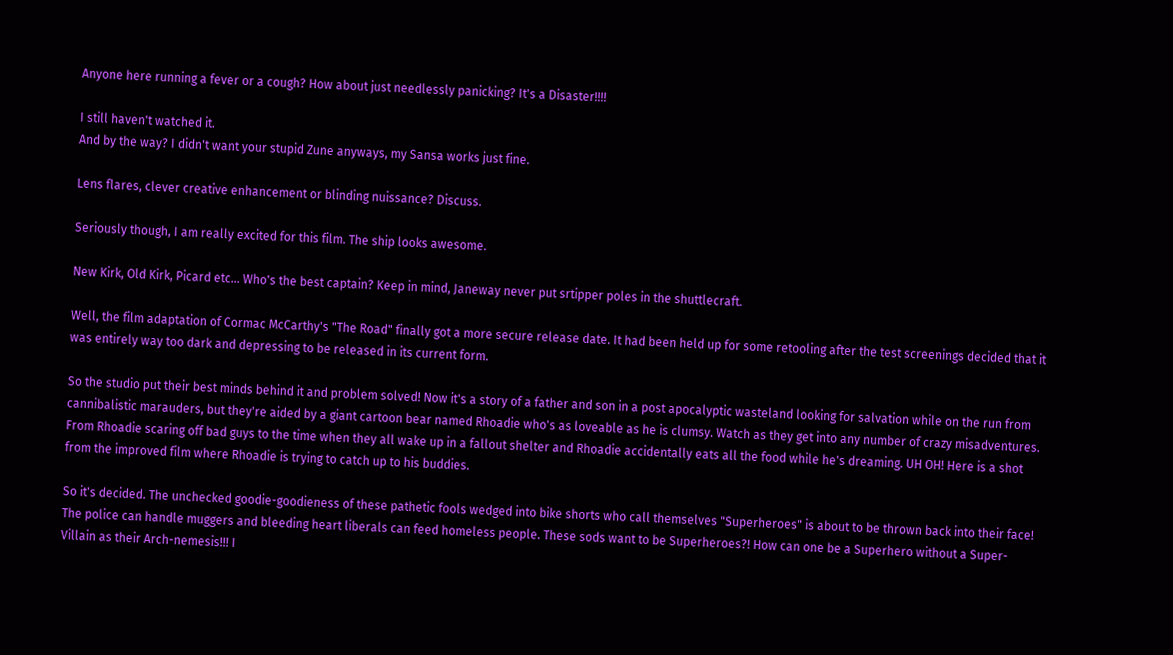Anyone here running a fever or a cough? How about just needlessly panicking? It's a Disaster!!!!

I still haven't watched it.
And by the way? I didn't want your stupid Zune anyways, my Sansa works just fine.

Lens flares, clever creative enhancement or blinding nuissance? Discuss.

Seriously though, I am really excited for this film. The ship looks awesome.

New Kirk, Old Kirk, Picard etc... Who's the best captain? Keep in mind, Janeway never put srtipper poles in the shuttlecraft.

Well, the film adaptation of Cormac McCarthy's "The Road" finally got a more secure release date. It had been held up for some retooling after the test screenings decided that it was entirely way too dark and depressing to be released in its current form.

So the studio put their best minds behind it and problem solved! Now it's a story of a father and son in a post apocalyptic wasteland looking for salvation while on the run from cannibalistic marauders, but they're aided by a giant cartoon bear named Rhoadie who's as loveable as he is clumsy. Watch as they get into any number of crazy misadventures. From Rhoadie scaring off bad guys to the time when they all wake up in a fallout shelter and Rhoadie accidentally eats all the food while he's dreaming. UH OH! Here is a shot from the improved film where Rhoadie is trying to catch up to his buddies.

So it's decided. The unchecked goodie-goodieness of these pathetic fools wedged into bike shorts who call themselves "Superheroes" is about to be thrown back into their face! The police can handle muggers and bleeding heart liberals can feed homeless people. These sods want to be Superheroes?! How can one be a Superhero without a Super-Villain as their Arch-nemesis!!! I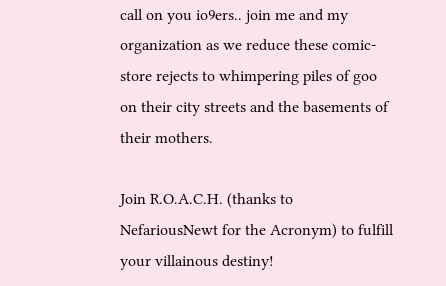call on you io9ers.. join me and my organization as we reduce these comic-store rejects to whimpering piles of goo on their city streets and the basements of their mothers.

Join R.O.A.C.H. (thanks to NefariousNewt for the Acronym) to fulfill your villainous destiny!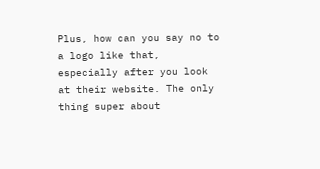Plus, how can you say no to a logo like that, especially after you look at their website. The only thing super about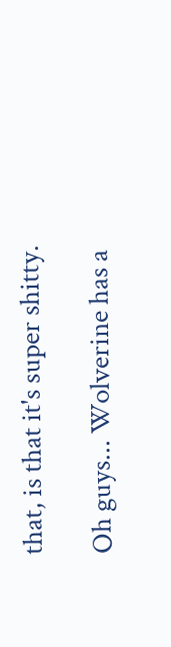that, is that it's super shitty.

Oh guys... Wolverine has a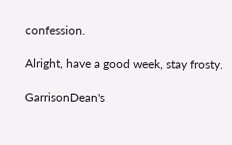confession.

Alright, have a good week, stay frosty.

GarrisonDean's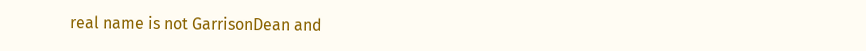real name is not GarrisonDean and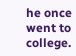he once went to college.